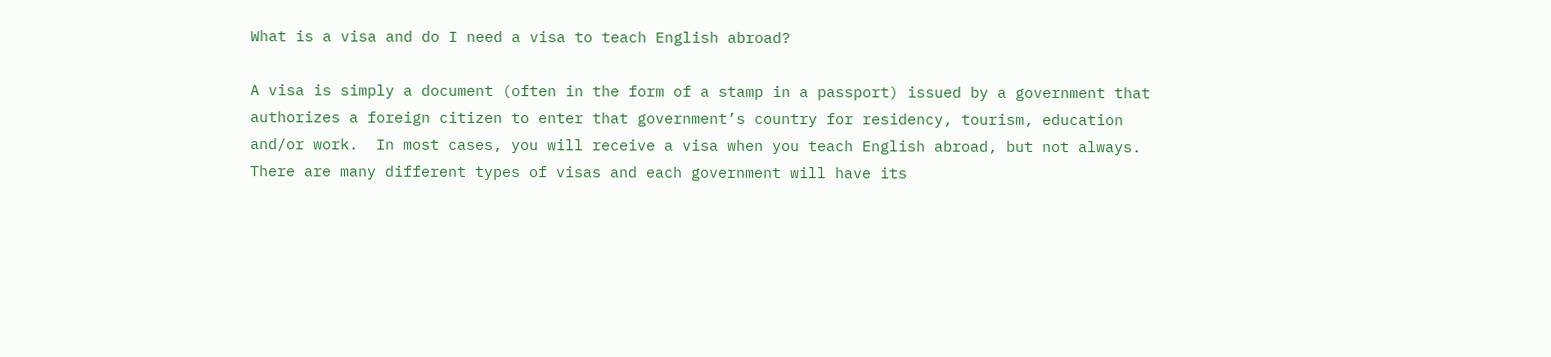What is a visa and do I need a visa to teach English abroad?

A visa is simply a document (often in the form of a stamp in a passport) issued by a government that authorizes a foreign citizen to enter that government’s country for residency, tourism, education and/or work.  In most cases, you will receive a visa when you teach English abroad, but not always. There are many different types of visas and each government will have its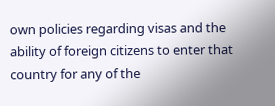own policies regarding visas and the ability of foreign citizens to enter that country for any of the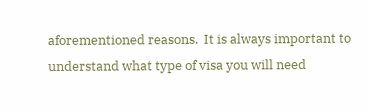aforementioned reasons.  It is always important to understand what type of visa you will need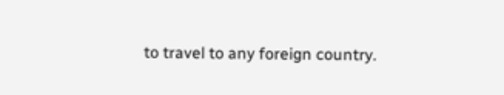to travel to any foreign country.